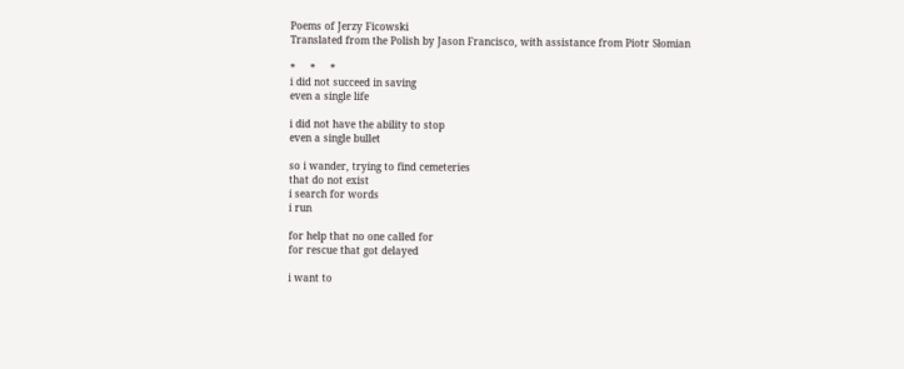Poems of Jerzy Ficowski
Translated from the Polish by Jason Francisco, with assistance from Piotr Słomian

*     *     *
i did not succeed in saving
even a single life

i did not have the ability to stop
even a single bullet

so i wander, trying to find cemeteries
that do not exist
i search for words
i run

for help that no one called for
for rescue that got delayed

i want to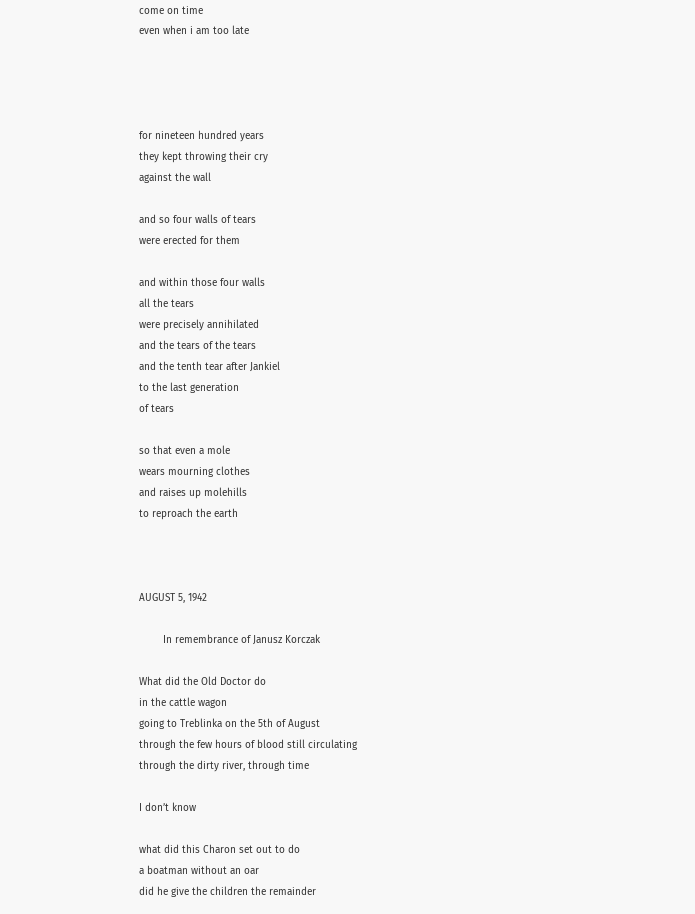come on time
even when i am too late




for nineteen hundred years
they kept throwing their cry
against the wall

and so four walls of tears
were erected for them

and within those four walls
all the tears
were precisely annihilated
and the tears of the tears
and the tenth tear after Jankiel
to the last generation
of tears

so that even a mole
wears mourning clothes
and raises up molehills
to reproach the earth



AUGUST 5, 1942

        In remembrance of Janusz Korczak

What did the Old Doctor do
in the cattle wagon
going to Treblinka on the 5th of August
through the few hours of blood still circulating
through the dirty river, through time

I don’t know

what did this Charon set out to do
a boatman without an oar
did he give the children the remainder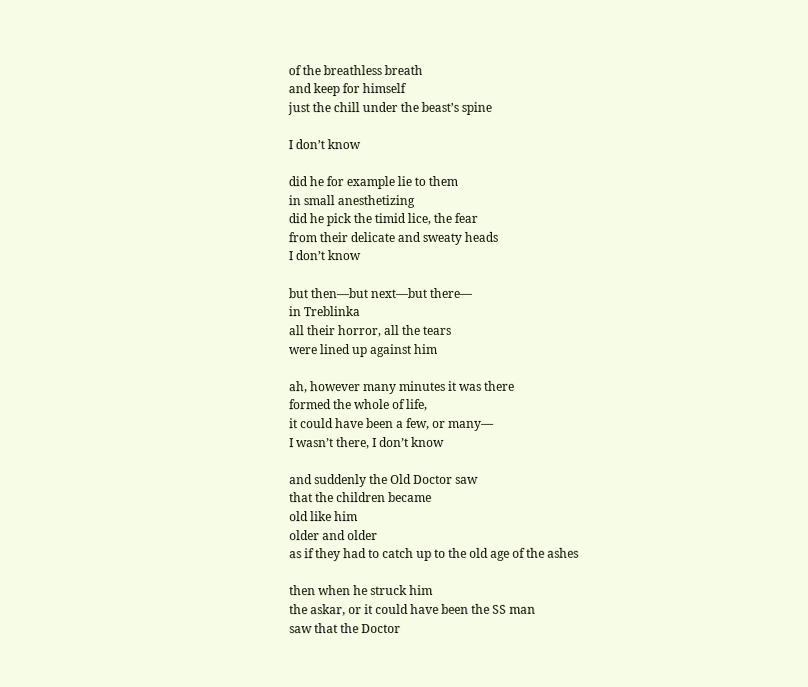of the breathless breath
and keep for himself
just the chill under the beast’s spine

I don’t know

did he for example lie to them
in small anesthetizing
did he pick the timid lice, the fear
from their delicate and sweaty heads
I don’t know

but then––but next––but there––
in Treblinka
all their horror, all the tears
were lined up against him

ah, however many minutes it was there
formed the whole of life,
it could have been a few, or many––
I wasn’t there, I don’t know

and suddenly the Old Doctor saw
that the children became
old like him
older and older
as if they had to catch up to the old age of the ashes

then when he struck him
the askar, or it could have been the SS man
saw that the Doctor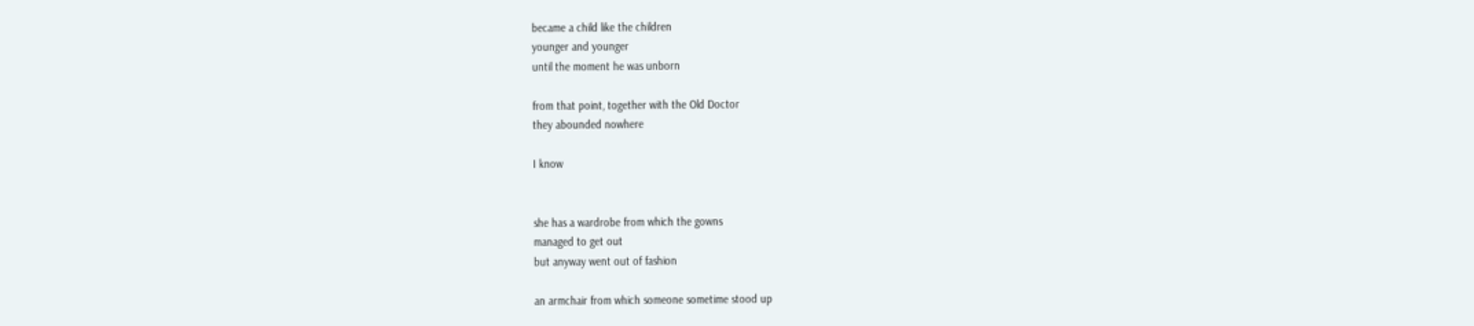became a child like the children
younger and younger
until the moment he was unborn

from that point, together with the Old Doctor
they abounded nowhere

I know


she has a wardrobe from which the gowns
managed to get out
but anyway went out of fashion

an armchair from which someone sometime stood up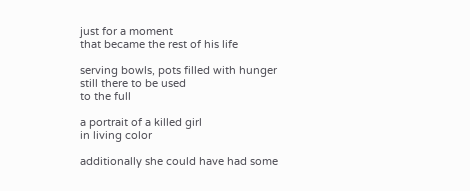just for a moment
that became the rest of his life

serving bowls, pots filled with hunger
still there to be used
to the full

a portrait of a killed girl
in living color

additionally she could have had some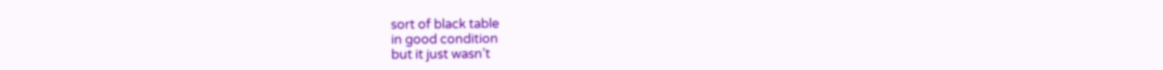sort of black table
in good condition
but it just wasn’t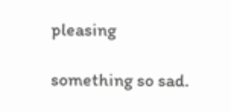pleasing

something so sad.